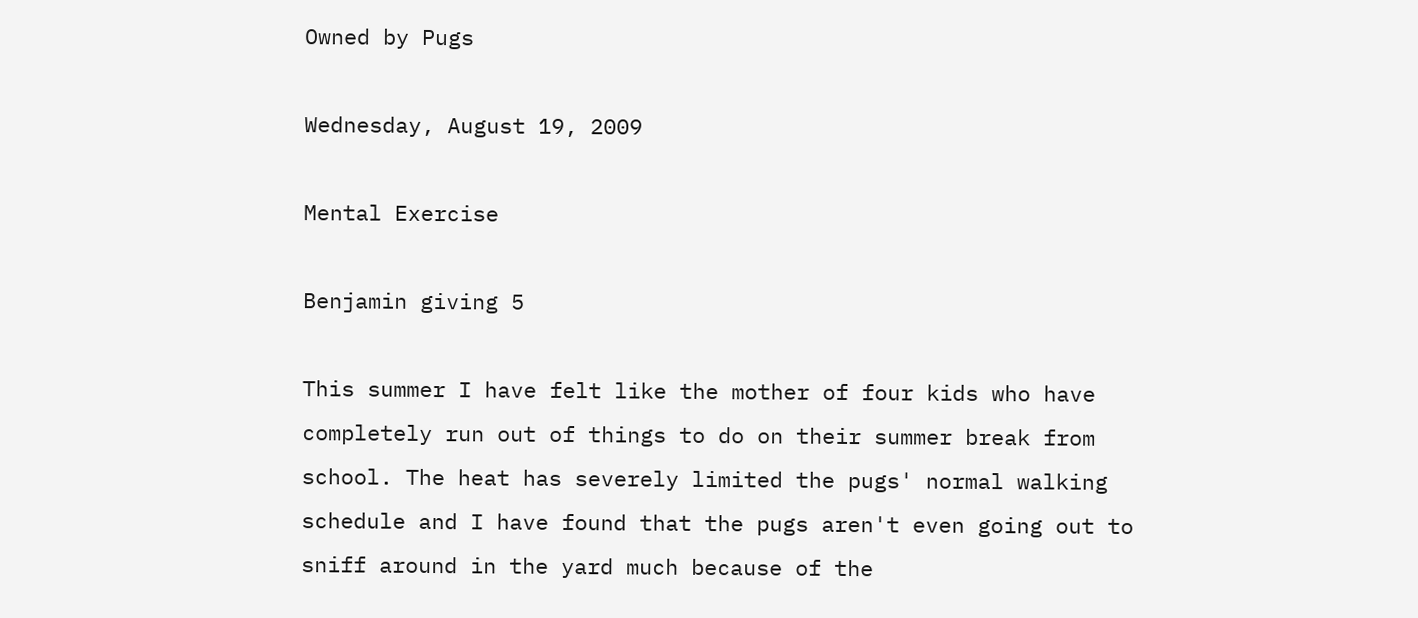Owned by Pugs

Wednesday, August 19, 2009

Mental Exercise

Benjamin giving 5

This summer I have felt like the mother of four kids who have completely run out of things to do on their summer break from school. The heat has severely limited the pugs' normal walking schedule and I have found that the pugs aren't even going out to sniff around in the yard much because of the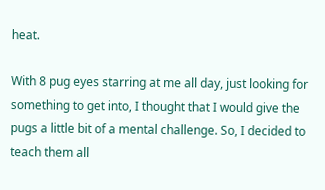heat.

With 8 pug eyes starring at me all day, just looking for something to get into, I thought that I would give the pugs a little bit of a mental challenge. So, I decided to teach them all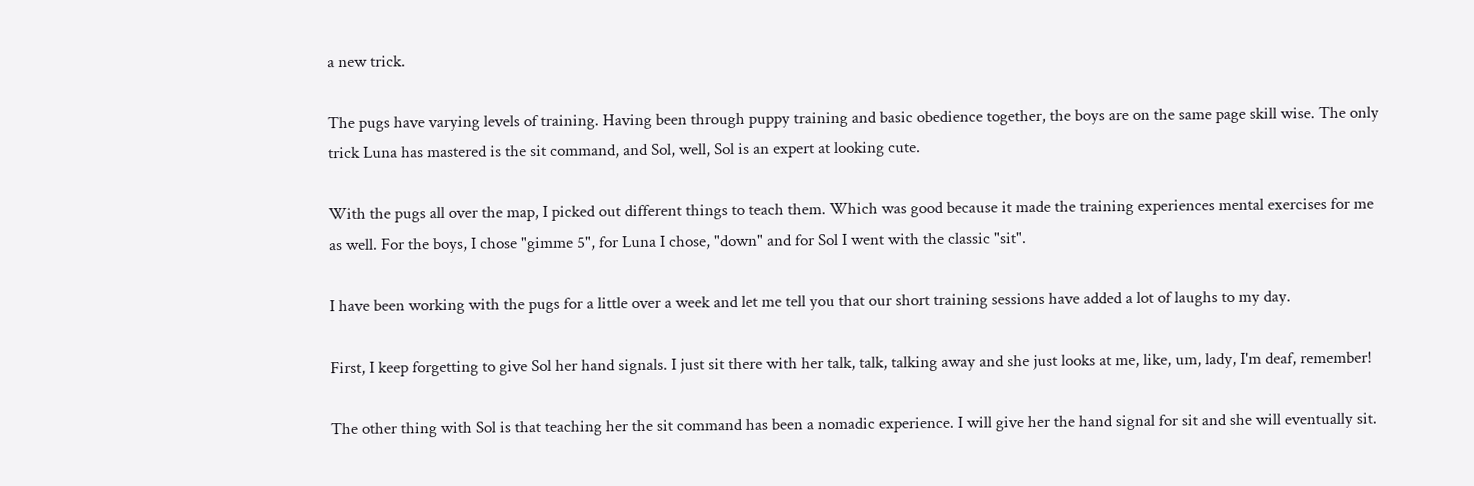a new trick.

The pugs have varying levels of training. Having been through puppy training and basic obedience together, the boys are on the same page skill wise. The only trick Luna has mastered is the sit command, and Sol, well, Sol is an expert at looking cute.

With the pugs all over the map, I picked out different things to teach them. Which was good because it made the training experiences mental exercises for me as well. For the boys, I chose "gimme 5", for Luna I chose, "down" and for Sol I went with the classic "sit".

I have been working with the pugs for a little over a week and let me tell you that our short training sessions have added a lot of laughs to my day.

First, I keep forgetting to give Sol her hand signals. I just sit there with her talk, talk, talking away and she just looks at me, like, um, lady, I'm deaf, remember!

The other thing with Sol is that teaching her the sit command has been a nomadic experience. I will give her the hand signal for sit and she will eventually sit.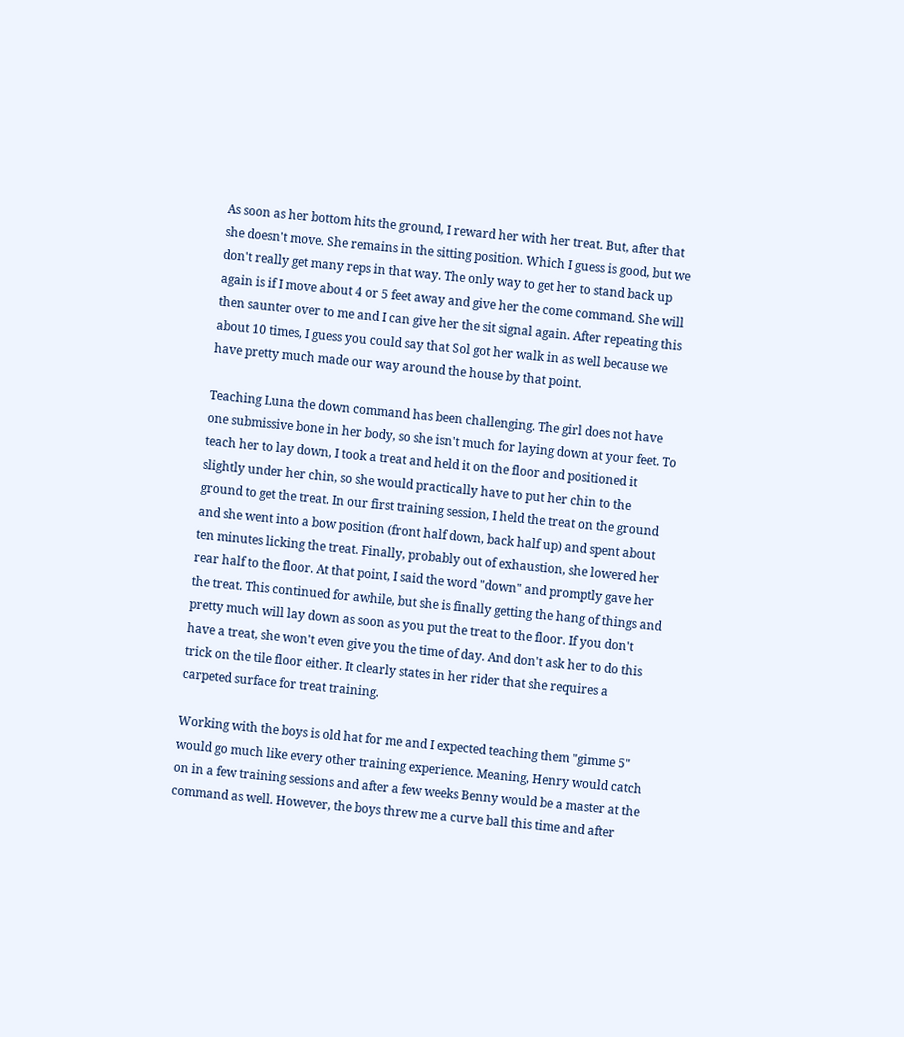As soon as her bottom hits the ground, I reward her with her treat. But, after that she doesn't move. She remains in the sitting position. Which I guess is good, but we don't really get many reps in that way. The only way to get her to stand back up again is if I move about 4 or 5 feet away and give her the come command. She will then saunter over to me and I can give her the sit signal again. After repeating this about 10 times, I guess you could say that Sol got her walk in as well because we have pretty much made our way around the house by that point.

Teaching Luna the down command has been challenging. The girl does not have one submissive bone in her body, so she isn't much for laying down at your feet. To teach her to lay down, I took a treat and held it on the floor and positioned it slightly under her chin, so she would practically have to put her chin to the ground to get the treat. In our first training session, I held the treat on the ground and she went into a bow position (front half down, back half up) and spent about ten minutes licking the treat. Finally, probably out of exhaustion, she lowered her rear half to the floor. At that point, I said the word "down" and promptly gave her the treat. This continued for awhile, but she is finally getting the hang of things and pretty much will lay down as soon as you put the treat to the floor. If you don't have a treat, she won't even give you the time of day. And don't ask her to do this trick on the tile floor either. It clearly states in her rider that she requires a carpeted surface for treat training.

Working with the boys is old hat for me and I expected teaching them "gimme 5" would go much like every other training experience. Meaning, Henry would catch on in a few training sessions and after a few weeks Benny would be a master at the command as well. However, the boys threw me a curve ball this time and after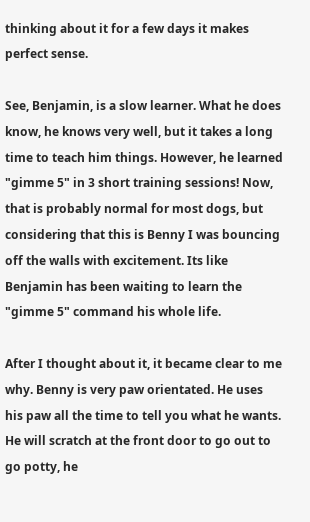thinking about it for a few days it makes perfect sense.

See, Benjamin, is a slow learner. What he does know, he knows very well, but it takes a long time to teach him things. However, he learned "gimme 5" in 3 short training sessions! Now, that is probably normal for most dogs, but considering that this is Benny I was bouncing off the walls with excitement. Its like Benjamin has been waiting to learn the "gimme 5" command his whole life.

After I thought about it, it became clear to me why. Benny is very paw orientated. He uses his paw all the time to tell you what he wants. He will scratch at the front door to go out to go potty, he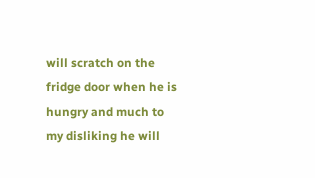will scratch on the fridge door when he is hungry and much to my disliking he will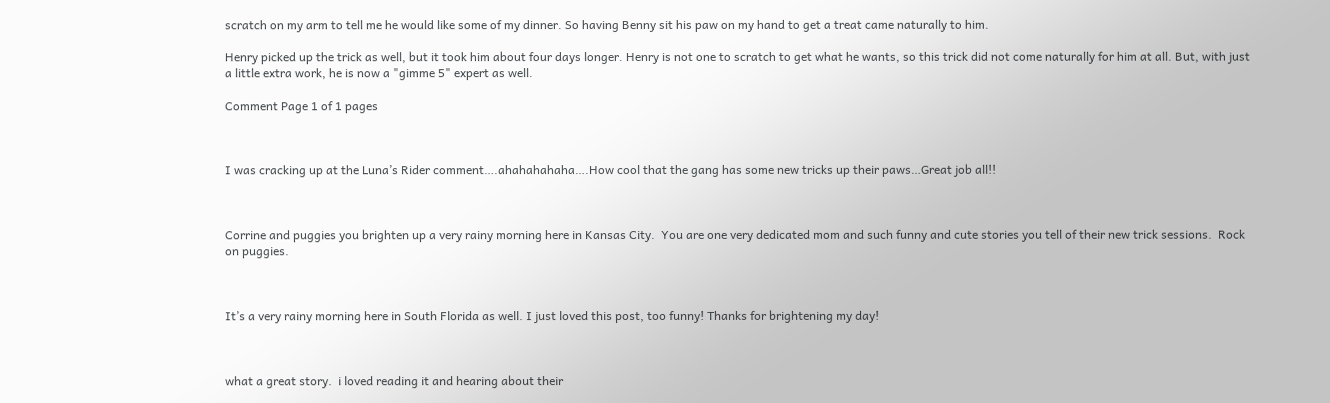scratch on my arm to tell me he would like some of my dinner. So having Benny sit his paw on my hand to get a treat came naturally to him.

Henry picked up the trick as well, but it took him about four days longer. Henry is not one to scratch to get what he wants, so this trick did not come naturally for him at all. But, with just a little extra work, he is now a "gimme 5" expert as well.

Comment Page 1 of 1 pages



I was cracking up at the Luna’s Rider comment….ahahahahaha….How cool that the gang has some new tricks up their paws…Great job all!!



Corrine and puggies you brighten up a very rainy morning here in Kansas City.  You are one very dedicated mom and such funny and cute stories you tell of their new trick sessions.  Rock on puggies.



It’s a very rainy morning here in South Florida as well. I just loved this post, too funny! Thanks for brightening my day!



what a great story.  i loved reading it and hearing about their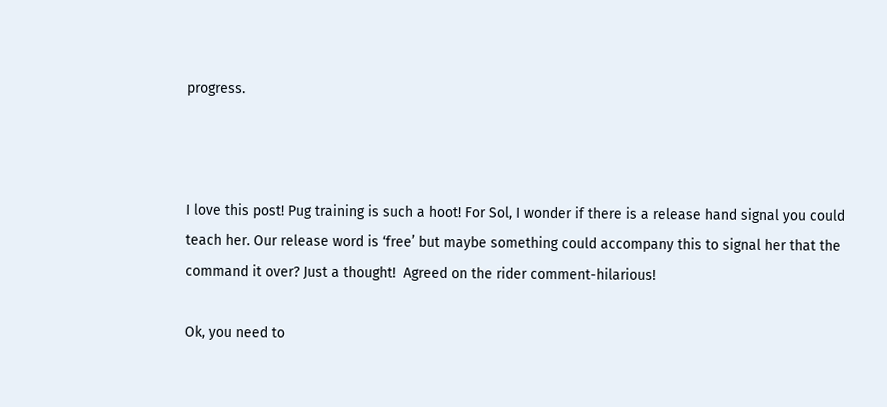progress.



I love this post! Pug training is such a hoot! For Sol, I wonder if there is a release hand signal you could teach her. Our release word is ‘free’ but maybe something could accompany this to signal her that the command it over? Just a thought!  Agreed on the rider comment-hilarious!

Ok, you need to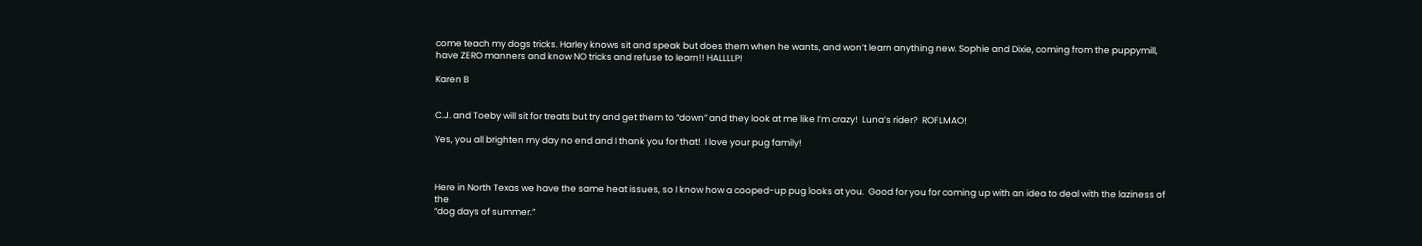come teach my dogs tricks. Harley knows sit and speak but does them when he wants, and won’t learn anything new. Sophie and Dixie, coming from the puppymill, have ZERO manners and know NO tricks and refuse to learn!! HALLLLP!

Karen B


C.J. and Toeby will sit for treats but try and get them to “down” and they look at me like I’m crazy!  Luna’s rider?  ROFLMAO!

Yes, you all brighten my day no end and I thank you for that!  I love your pug family!



Here in North Texas we have the same heat issues, so I know how a cooped-up pug looks at you.  Good for you for coming up with an idea to deal with the laziness of the
“dog days of summer.”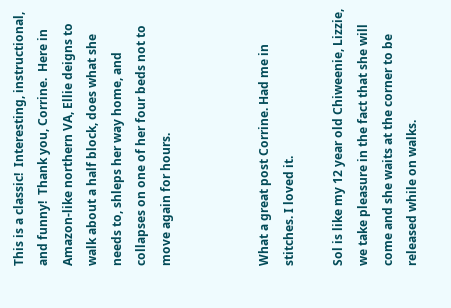This is a classic!  Interesting, instructional, and funny!  Thank you, Corrine.  Here in Amazon-like northern VA, Ellie deigns to walk about a half block, does what she needs to, shleps her way home, and collapses on one of her four beds not to move again for hours.



What a great post Corrine. Had me in stitches. I loved it.

Sol is like my 12 year old Chiweenie, Lizzie, we take pleasure in the fact that she will come and she waits at the corner to be released while on walks.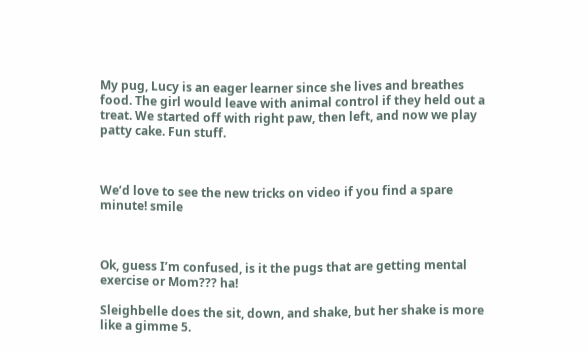My pug, Lucy is an eager learner since she lives and breathes food. The girl would leave with animal control if they held out a treat. We started off with right paw, then left, and now we play patty cake. Fun stuff.



We’d love to see the new tricks on video if you find a spare minute! smile



Ok, guess I’m confused, is it the pugs that are getting mental exercise or Mom??? ha!

Sleighbelle does the sit, down, and shake, but her shake is more like a gimme 5.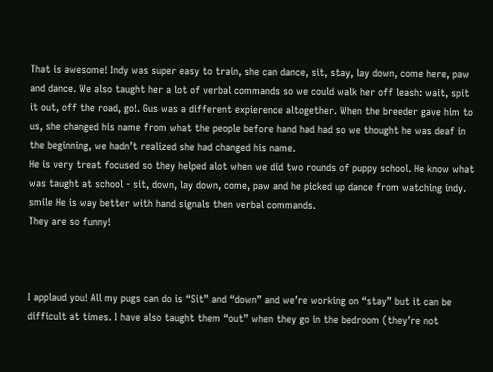That is awesome! Indy was super easy to train, she can dance, sit, stay, lay down, come here, paw and dance. We also taught her a lot of verbal commands so we could walk her off leash: wait, spit it out, off the road, go!. Gus was a different expierence altogether. When the breeder gave him to us, she changed his name from what the people before hand had had so we thought he was deaf in the beginning, we hadn’t realized she had changed his name.
He is very treat focused so they helped alot when we did two rounds of puppy school. He know what was taught at school - sit, down, lay down, come, paw and he picked up dance from watching indy. smile He is way better with hand signals then verbal commands.
They are so funny!



I applaud you! All my pugs can do is “Sit” and “down” and we’re working on “stay” but it can be difficult at times. I have also taught them “out” when they go in the bedroom (they’re not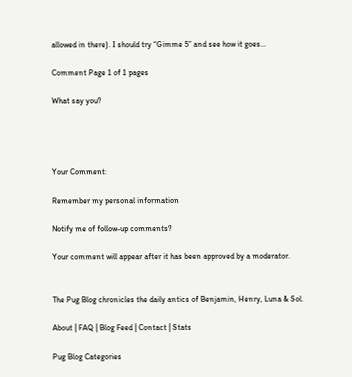allowed in there). I should try “Gimme 5” and see how it goes…

Comment Page 1 of 1 pages

What say you?




Your Comment:

Remember my personal information

Notify me of follow-up comments?

Your comment will appear after it has been approved by a moderator.


The Pug Blog chronicles the daily antics of Benjamin, Henry, Luna & Sol.

About | FAQ | Blog Feed | Contact | Stats

Pug Blog Categories